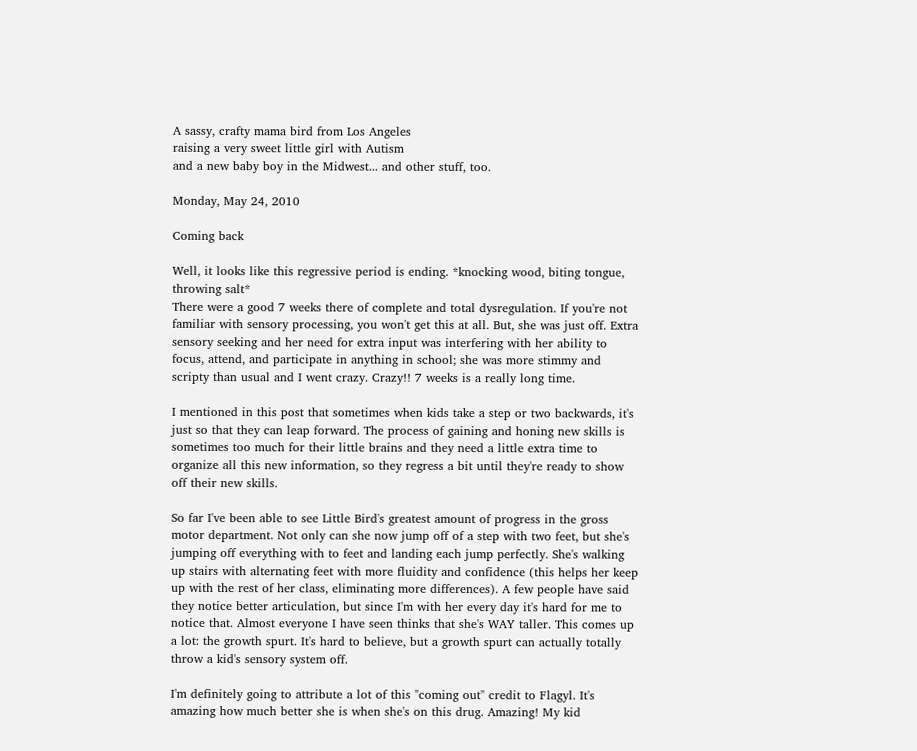A sassy, crafty mama bird from Los Angeles
raising a very sweet little girl with Autism
and a new baby boy in the Midwest... and other stuff, too.

Monday, May 24, 2010

Coming back

Well, it looks like this regressive period is ending. *knocking wood, biting tongue, throwing salt*
There were a good 7 weeks there of complete and total dysregulation. If you're not familiar with sensory processing, you won't get this at all. But, she was just off. Extra sensory seeking and her need for extra input was interfering with her ability to focus, attend, and participate in anything in school; she was more stimmy and scripty than usual and I went crazy. Crazy!! 7 weeks is a really long time.

I mentioned in this post that sometimes when kids take a step or two backwards, it's just so that they can leap forward. The process of gaining and honing new skills is sometimes too much for their little brains and they need a little extra time to organize all this new information, so they regress a bit until they're ready to show off their new skills.

So far I've been able to see Little Bird's greatest amount of progress in the gross motor department. Not only can she now jump off of a step with two feet, but she's jumping off everything with to feet and landing each jump perfectly. She's walking up stairs with alternating feet with more fluidity and confidence (this helps her keep up with the rest of her class, eliminating more differences). A few people have said they notice better articulation, but since I'm with her every day it's hard for me to notice that. Almost everyone I have seen thinks that she's WAY taller. This comes up a lot: the growth spurt. It's hard to believe, but a growth spurt can actually totally throw a kid's sensory system off.

I'm definitely going to attribute a lot of this "coming out" credit to Flagyl. It's amazing how much better she is when she's on this drug. Amazing! My kid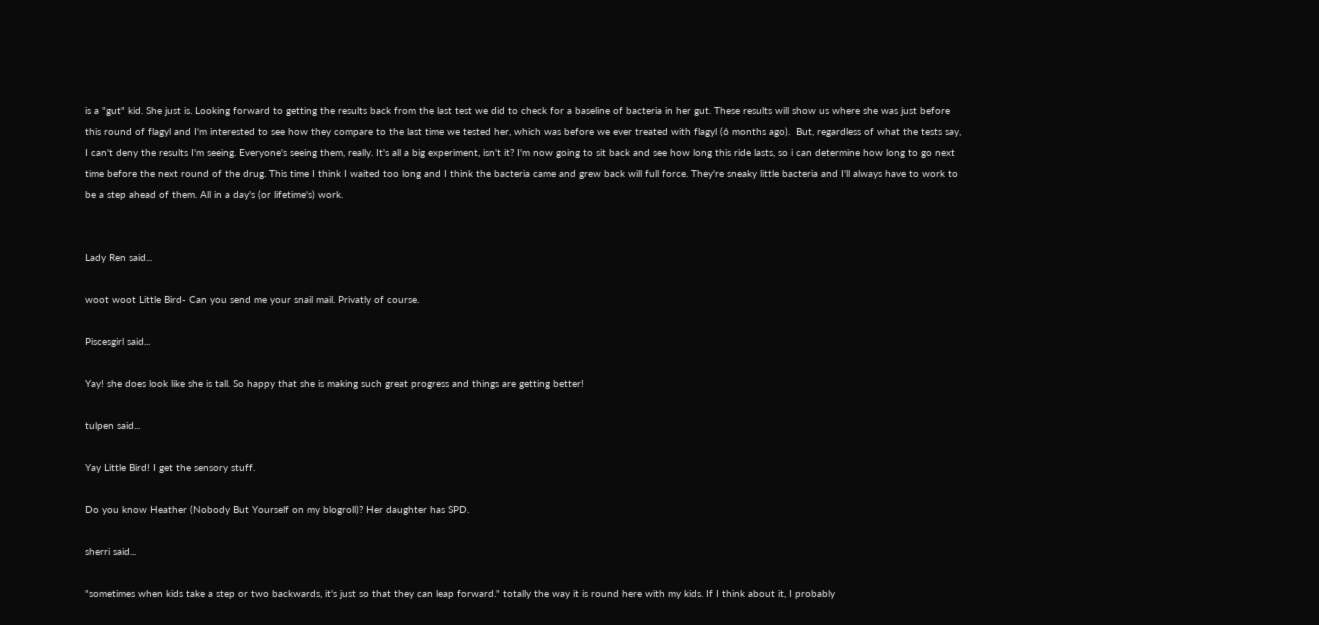is a "gut" kid. She just is. Looking forward to getting the results back from the last test we did to check for a baseline of bacteria in her gut. These results will show us where she was just before this round of flagyl and I'm interested to see how they compare to the last time we tested her, which was before we ever treated with flagyl (6 months ago).  But, regardless of what the tests say, I can't deny the results I'm seeing. Everyone's seeing them, really. It's all a big experiment, isn't it? I'm now going to sit back and see how long this ride lasts, so i can determine how long to go next time before the next round of the drug. This time I think I waited too long and I think the bacteria came and grew back will full force. They're sneaky little bacteria and I'll always have to work to be a step ahead of them. All in a day's (or lifetime's) work.


Lady Ren said...

woot woot Little Bird- Can you send me your snail mail. Privatly of course.

Piscesgirl said...

Yay! she does look like she is tall. So happy that she is making such great progress and things are getting better!

tulpen said...

Yay Little Bird! I get the sensory stuff.

Do you know Heather (Nobody But Yourself on my blogroll)? Her daughter has SPD.

sherri said...

"sometimes when kids take a step or two backwards, it's just so that they can leap forward." totally the way it is round here with my kids. If I think about it, I probably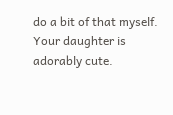do a bit of that myself. Your daughter is adorably cute.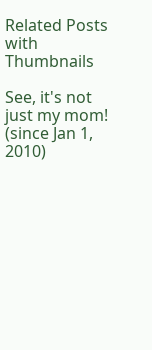Related Posts with Thumbnails

See, it's not just my mom! (since Jan 1, 2010)